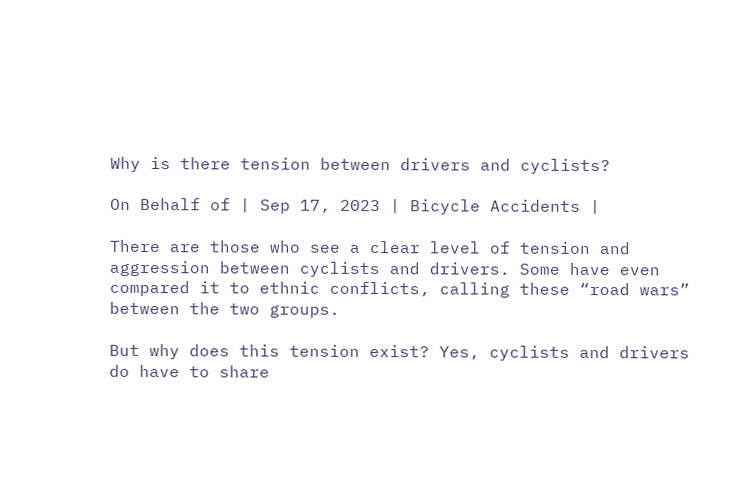Why is there tension between drivers and cyclists?

On Behalf of | Sep 17, 2023 | Bicycle Accidents |

There are those who see a clear level of tension and aggression between cyclists and drivers. Some have even compared it to ethnic conflicts, calling these “road wars” between the two groups.

But why does this tension exist? Yes, cyclists and drivers do have to share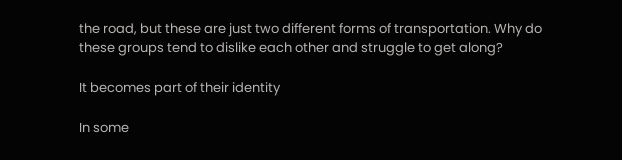the road, but these are just two different forms of transportation. Why do these groups tend to dislike each other and struggle to get along?

It becomes part of their identity

In some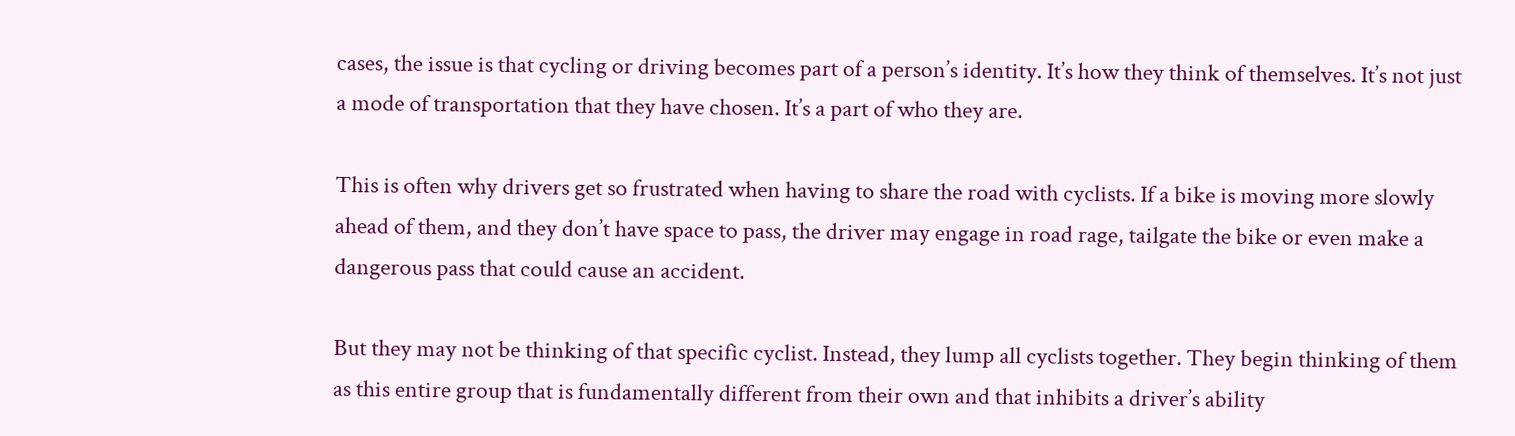cases, the issue is that cycling or driving becomes part of a person’s identity. It’s how they think of themselves. It’s not just a mode of transportation that they have chosen. It’s a part of who they are.

This is often why drivers get so frustrated when having to share the road with cyclists. If a bike is moving more slowly ahead of them, and they don’t have space to pass, the driver may engage in road rage, tailgate the bike or even make a dangerous pass that could cause an accident.

But they may not be thinking of that specific cyclist. Instead, they lump all cyclists together. They begin thinking of them as this entire group that is fundamentally different from their own and that inhibits a driver’s ability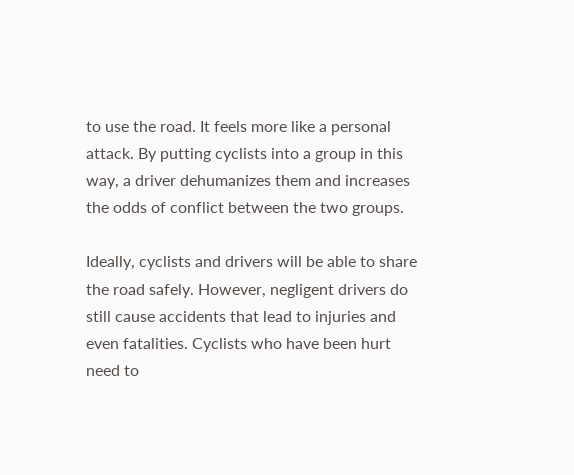to use the road. It feels more like a personal attack. By putting cyclists into a group in this way, a driver dehumanizes them and increases the odds of conflict between the two groups.

Ideally, cyclists and drivers will be able to share the road safely. However, negligent drivers do still cause accidents that lead to injuries and even fatalities. Cyclists who have been hurt need to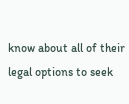know about all of their legal options to seek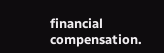financial compensation.